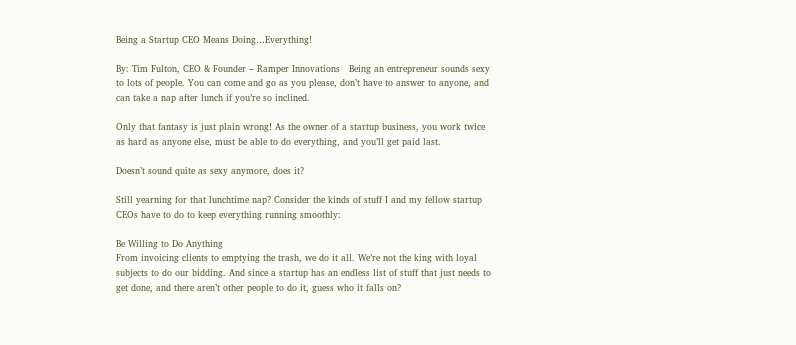Being a Startup CEO Means Doing…Everything!

By: Tim Fulton, CEO & Founder – Ramper Innovations   Being an entrepreneur sounds sexy to lots of people. You can come and go as you please, don’t have to answer to anyone, and can take a nap after lunch if you’re so inclined.

Only that fantasy is just plain wrong! As the owner of a startup business, you work twice as hard as anyone else, must be able to do everything, and you’ll get paid last.

Doesn’t sound quite as sexy anymore, does it?

Still yearning for that lunchtime nap? Consider the kinds of stuff I and my fellow startup CEOs have to do to keep everything running smoothly:

Be Willing to Do Anything
From invoicing clients to emptying the trash, we do it all. We’re not the king with loyal subjects to do our bidding. And since a startup has an endless list of stuff that just needs to get done, and there aren’t other people to do it, guess who it falls on?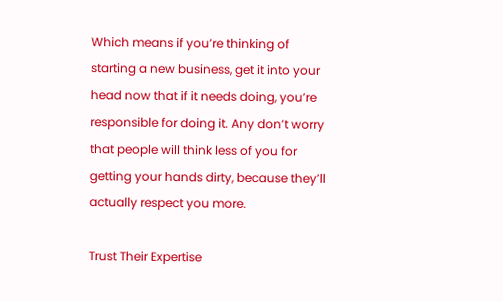Which means if you’re thinking of starting a new business, get it into your head now that if it needs doing, you’re responsible for doing it. Any don’t worry that people will think less of you for getting your hands dirty, because they’ll actually respect you more.

Trust Their Expertise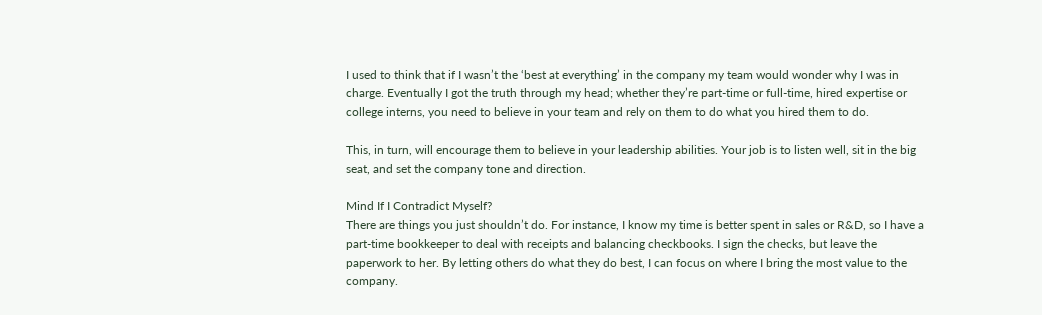I used to think that if I wasn’t the ‘best at everything’ in the company my team would wonder why I was in charge. Eventually I got the truth through my head; whether they’re part-time or full-time, hired expertise or college interns, you need to believe in your team and rely on them to do what you hired them to do.

This, in turn, will encourage them to believe in your leadership abilities. Your job is to listen well, sit in the big seat, and set the company tone and direction.

Mind If I Contradict Myself?
There are things you just shouldn’t do. For instance, I know my time is better spent in sales or R&D, so I have a part-time bookkeeper to deal with receipts and balancing checkbooks. I sign the checks, but leave the paperwork to her. By letting others do what they do best, I can focus on where I bring the most value to the company.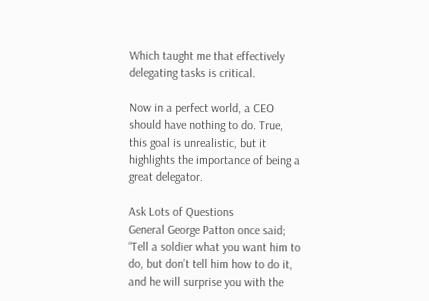Which taught me that effectively delegating tasks is critical.

Now in a perfect world, a CEO should have nothing to do. True, this goal is unrealistic, but it highlights the importance of being a great delegator.

Ask Lots of Questions
General George Patton once said; “Tell a soldier what you want him to do, but don’t tell him how to do it, and he will surprise you with the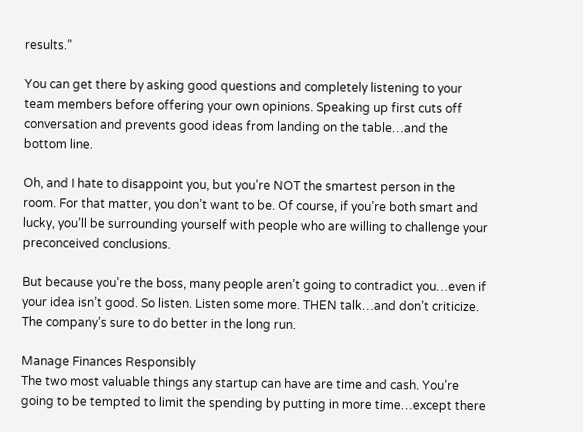results.”

You can get there by asking good questions and completely listening to your team members before offering your own opinions. Speaking up first cuts off conversation and prevents good ideas from landing on the table…and the bottom line.

Oh, and I hate to disappoint you, but you’re NOT the smartest person in the room. For that matter, you don’t want to be. Of course, if you’re both smart and lucky, you’ll be surrounding yourself with people who are willing to challenge your preconceived conclusions.

But because you’re the boss, many people aren’t going to contradict you…even if your idea isn’t good. So listen. Listen some more. THEN talk…and don’t criticize. The company’s sure to do better in the long run.

Manage Finances Responsibly
The two most valuable things any startup can have are time and cash. You’re going to be tempted to limit the spending by putting in more time…except there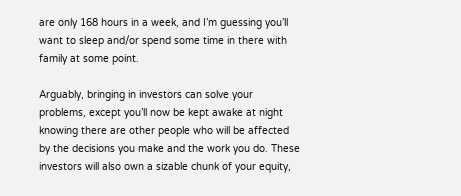are only 168 hours in a week, and I’m guessing you’ll want to sleep and/or spend some time in there with family at some point.

Arguably, bringing in investors can solve your problems, except you’ll now be kept awake at night knowing there are other people who will be affected by the decisions you make and the work you do. These investors will also own a sizable chunk of your equity,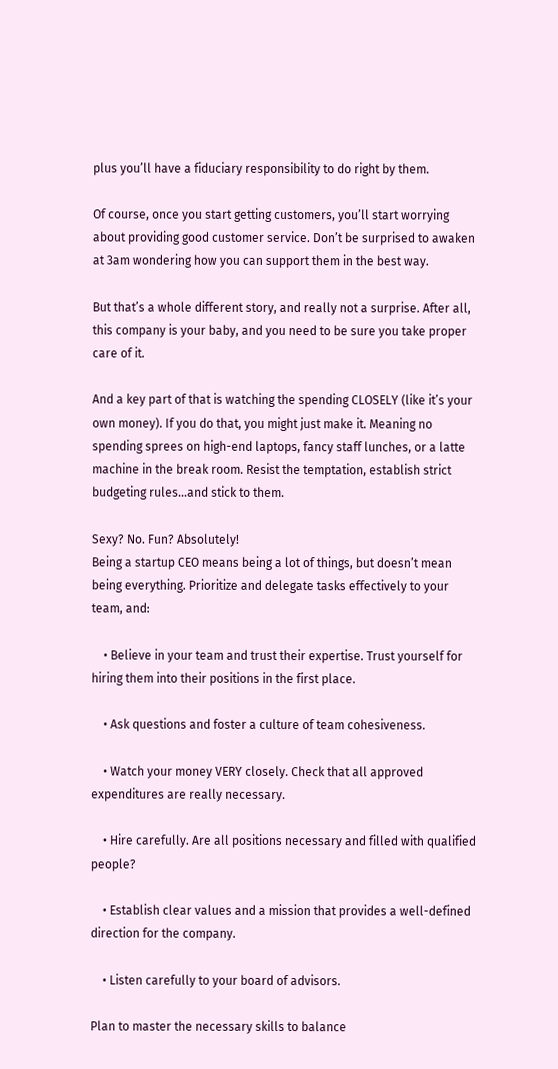plus you’ll have a fiduciary responsibility to do right by them.

Of course, once you start getting customers, you’ll start worrying about providing good customer service. Don’t be surprised to awaken at 3am wondering how you can support them in the best way.

But that’s a whole different story, and really not a surprise. After all, this company is your baby, and you need to be sure you take proper care of it.

And a key part of that is watching the spending CLOSELY (like it’s your own money). If you do that, you might just make it. Meaning no spending sprees on high-end laptops, fancy staff lunches, or a latte machine in the break room. Resist the temptation, establish strict budgeting rules…and stick to them.

Sexy? No. Fun? Absolutely!
Being a startup CEO means being a lot of things, but doesn’t mean being everything. Prioritize and delegate tasks effectively to your team, and:

    • Believe in your team and trust their expertise. Trust yourself for hiring them into their positions in the first place.

    • Ask questions and foster a culture of team cohesiveness.

    • Watch your money VERY closely. Check that all approved expenditures are really necessary.

    • Hire carefully. Are all positions necessary and filled with qualified people?

    • Establish clear values and a mission that provides a well-defined direction for the company.

    • Listen carefully to your board of advisors.

Plan to master the necessary skills to balance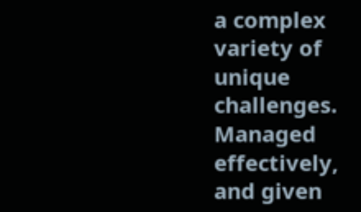a complex variety of unique challenges. Managed effectively, and given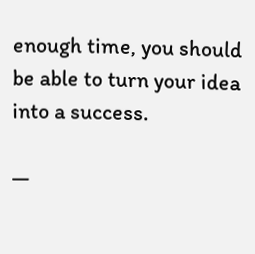enough time, you should be able to turn your idea into a success.

—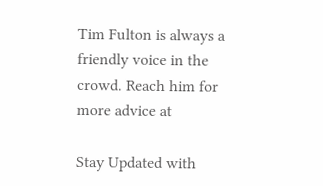Tim Fulton is always a friendly voice in the crowd. Reach him for more advice at

Stay Updated with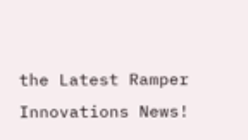the Latest Ramper Innovations News!